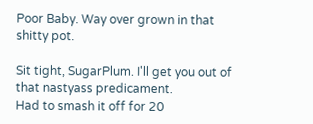Poor Baby. Way over grown in that shitty pot.

Sit tight, SugarPlum. I'll get you out of that nastyass predicament.
Had to smash it off for 20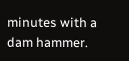minutes with a dam hammer.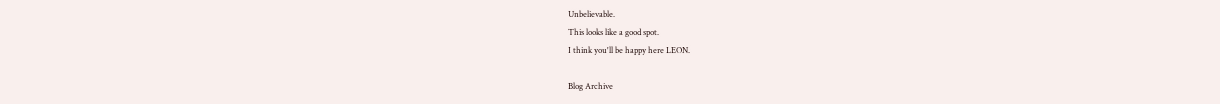Unbelievable.
This looks like a good spot.
I think you'll be happy here LEON.

Blog Archive